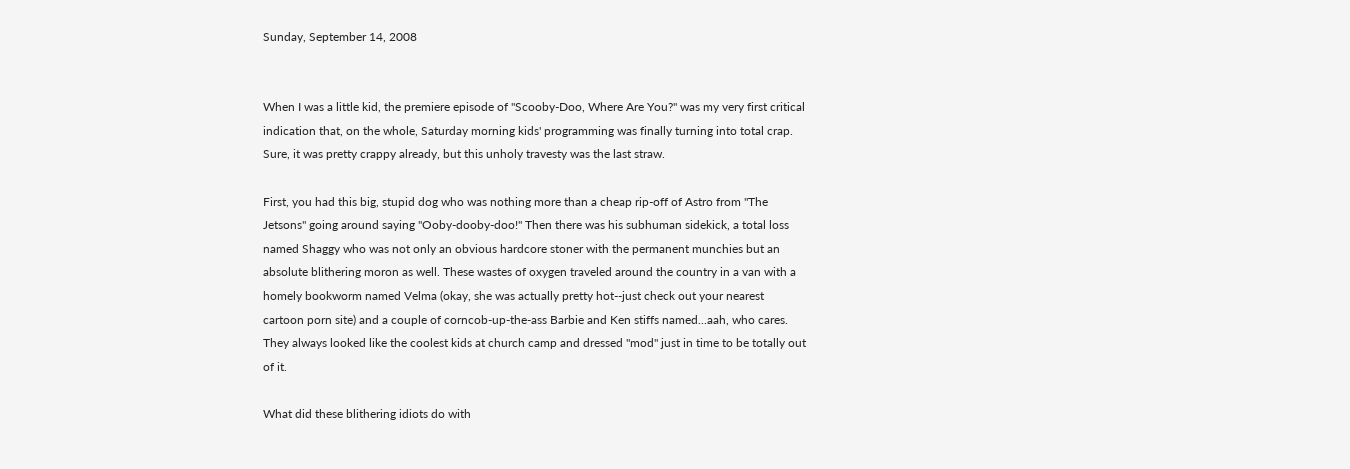Sunday, September 14, 2008


When I was a little kid, the premiere episode of "Scooby-Doo, Where Are You?" was my very first critical indication that, on the whole, Saturday morning kids' programming was finally turning into total crap. Sure, it was pretty crappy already, but this unholy travesty was the last straw.

First, you had this big, stupid dog who was nothing more than a cheap rip-off of Astro from "The Jetsons" going around saying "Ooby-dooby-doo!" Then there was his subhuman sidekick, a total loss named Shaggy who was not only an obvious hardcore stoner with the permanent munchies but an absolute blithering moron as well. These wastes of oxygen traveled around the country in a van with a homely bookworm named Velma (okay, she was actually pretty hot--just check out your nearest cartoon porn site) and a couple of corncob-up-the-ass Barbie and Ken stiffs named...aah, who cares. They always looked like the coolest kids at church camp and dressed "mod" just in time to be totally out of it.

What did these blithering idiots do with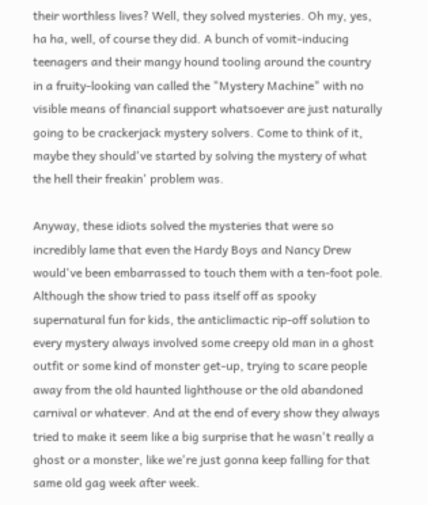their worthless lives? Well, they solved mysteries. Oh my, yes, ha ha, well, of course they did. A bunch of vomit-inducing teenagers and their mangy hound tooling around the country in a fruity-looking van called the "Mystery Machine" with no visible means of financial support whatsoever are just naturally going to be crackerjack mystery solvers. Come to think of it, maybe they should've started by solving the mystery of what the hell their freakin' problem was.

Anyway, these idiots solved the mysteries that were so incredibly lame that even the Hardy Boys and Nancy Drew would've been embarrassed to touch them with a ten-foot pole. Although the show tried to pass itself off as spooky supernatural fun for kids, the anticlimactic rip-off solution to every mystery always involved some creepy old man in a ghost outfit or some kind of monster get-up, trying to scare people away from the old haunted lighthouse or the old abandoned carnival or whatever. And at the end of every show they always tried to make it seem like a big surprise that he wasn't really a ghost or a monster, like we're just gonna keep falling for that same old gag week after week.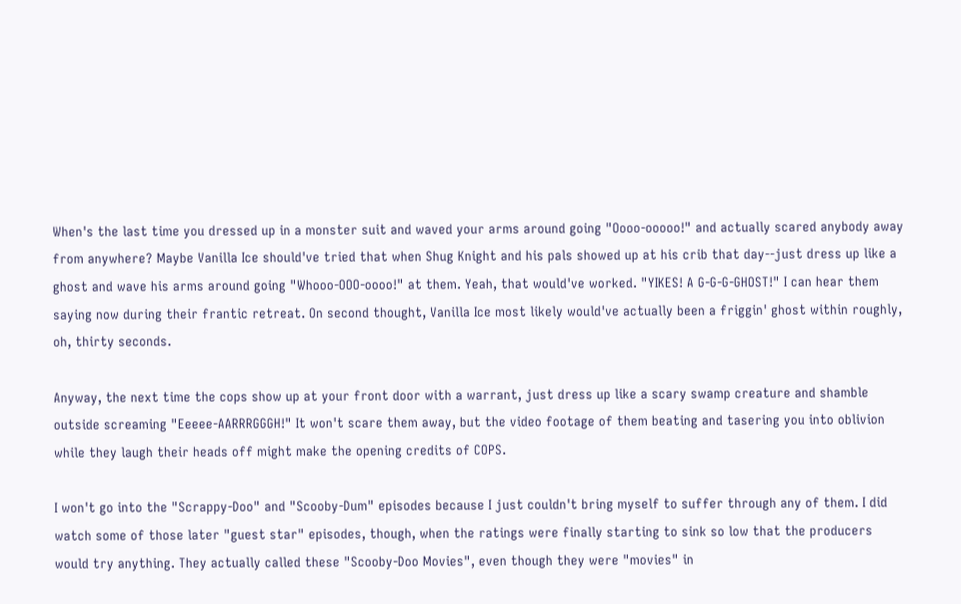When's the last time you dressed up in a monster suit and waved your arms around going "Oooo-ooooo!" and actually scared anybody away from anywhere? Maybe Vanilla Ice should've tried that when Shug Knight and his pals showed up at his crib that day--just dress up like a ghost and wave his arms around going "Whooo-OOO-oooo!" at them. Yeah, that would've worked. "YIKES! A G-G-G-GHOST!" I can hear them saying now during their frantic retreat. On second thought, Vanilla Ice most likely would've actually been a friggin' ghost within roughly, oh, thirty seconds.

Anyway, the next time the cops show up at your front door with a warrant, just dress up like a scary swamp creature and shamble outside screaming "Eeeee-AARRRGGGH!" It won't scare them away, but the video footage of them beating and tasering you into oblivion while they laugh their heads off might make the opening credits of COPS.

I won't go into the "Scrappy-Doo" and "Scooby-Dum" episodes because I just couldn't bring myself to suffer through any of them. I did watch some of those later "guest star" episodes, though, when the ratings were finally starting to sink so low that the producers would try anything. They actually called these "Scooby-Doo Movies", even though they were "movies" in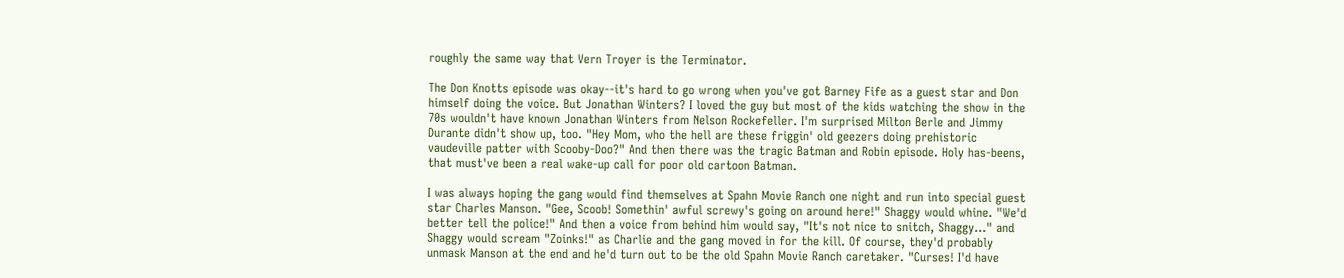roughly the same way that Vern Troyer is the Terminator.

The Don Knotts episode was okay--it's hard to go wrong when you've got Barney Fife as a guest star and Don himself doing the voice. But Jonathan Winters? I loved the guy but most of the kids watching the show in the 70s wouldn't have known Jonathan Winters from Nelson Rockefeller. I'm surprised Milton Berle and Jimmy Durante didn't show up, too. "Hey Mom, who the hell are these friggin' old geezers doing prehistoric vaudeville patter with Scooby-Doo?" And then there was the tragic Batman and Robin episode. Holy has-beens, that must've been a real wake-up call for poor old cartoon Batman.

I was always hoping the gang would find themselves at Spahn Movie Ranch one night and run into special guest star Charles Manson. "Gee, Scoob! Somethin' awful screwy's going on around here!" Shaggy would whine. "We'd better tell the police!" And then a voice from behind him would say, "It's not nice to snitch, Shaggy..." and Shaggy would scream "Zoinks!" as Charlie and the gang moved in for the kill. Of course, they'd probably unmask Manson at the end and he'd turn out to be the old Spahn Movie Ranch caretaker. "Curses! I'd have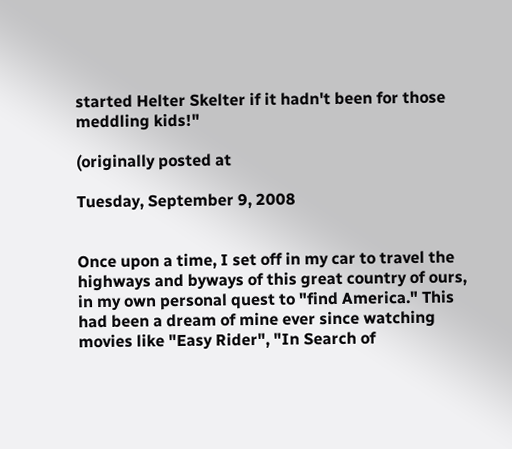started Helter Skelter if it hadn't been for those meddling kids!"

(originally posted at

Tuesday, September 9, 2008


Once upon a time, I set off in my car to travel the highways and byways of this great country of ours, in my own personal quest to "find America." This had been a dream of mine ever since watching movies like "Easy Rider", "In Search of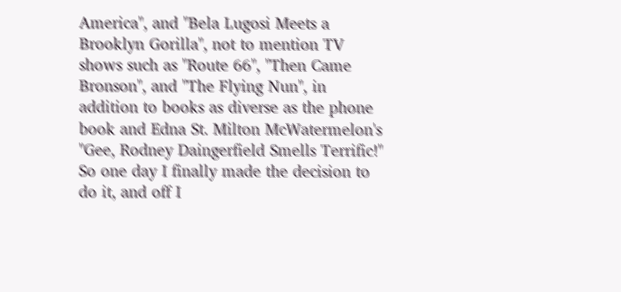America", and "Bela Lugosi Meets a Brooklyn Gorilla", not to mention TV shows such as "Route 66", "Then Came Bronson", and "The Flying Nun", in addition to books as diverse as the phone book and Edna St. Milton McWatermelon's "Gee, Rodney Daingerfield Smells Terrific!" So one day I finally made the decision to do it, and off I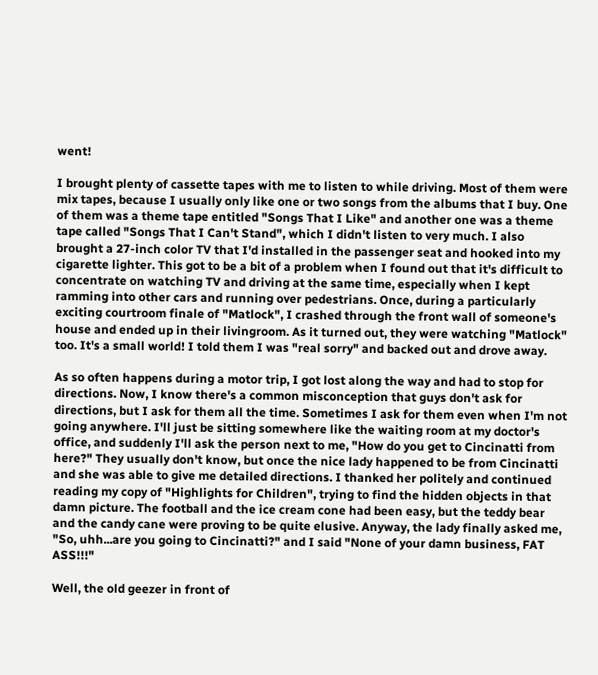went!

I brought plenty of cassette tapes with me to listen to while driving. Most of them were mix tapes, because I usually only like one or two songs from the albums that I buy. One of them was a theme tape entitled "Songs That I Like" and another one was a theme tape called "Songs That I Can't Stand", which I didn't listen to very much. I also brought a 27-inch color TV that I'd installed in the passenger seat and hooked into my cigarette lighter. This got to be a bit of a problem when I found out that it's difficult to concentrate on watching TV and driving at the same time, especially when I kept ramming into other cars and running over pedestrians. Once, during a particularly exciting courtroom finale of "Matlock", I crashed through the front wall of someone's house and ended up in their livingroom. As it turned out, they were watching "Matlock" too. It's a small world! I told them I was "real sorry" and backed out and drove away.

As so often happens during a motor trip, I got lost along the way and had to stop for directions. Now, I know there's a common misconception that guys don't ask for directions, but I ask for them all the time. Sometimes I ask for them even when I'm not going anywhere. I'll just be sitting somewhere like the waiting room at my doctor's office, and suddenly I'll ask the person next to me, "How do you get to Cincinatti from here?" They usually don't know, but once the nice lady happened to be from Cincinatti and she was able to give me detailed directions. I thanked her politely and continued reading my copy of "Highlights for Children", trying to find the hidden objects in that damn picture. The football and the ice cream cone had been easy, but the teddy bear and the candy cane were proving to be quite elusive. Anyway, the lady finally asked me, "So, uhh...are you going to Cincinatti?" and I said "None of your damn business, FAT ASS!!!"

Well, the old geezer in front of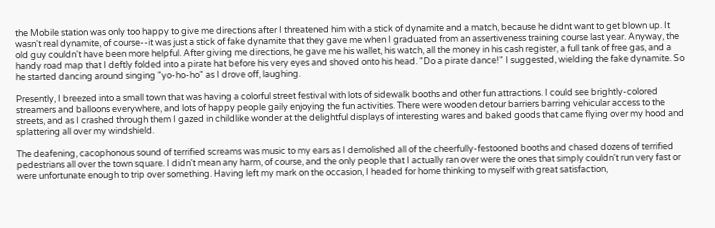the Mobile station was only too happy to give me directions after I threatened him with a stick of dynamite and a match, because he didnt want to get blown up. It wasn't real dynamite, of course--it was just a stick of fake dynamite that they gave me when I graduated from an assertiveness training course last year. Anyway, the old guy couldn't have been more helpful. After giving me directions, he gave me his wallet, his watch, all the money in his cash register, a full tank of free gas, and a handy road map that I deftly folded into a pirate hat before his very eyes and shoved onto his head. "Do a pirate dance!" I suggested, wielding the fake dynamite. So he started dancing around singing "yo-ho-ho" as I drove off, laughing.

Presently, I breezed into a small town that was having a colorful street festival with lots of sidewalk booths and other fun attractions. I could see brightly-colored streamers and balloons everywhere, and lots of happy people gaily enjoying the fun activities. There were wooden detour barriers barring vehicular access to the streets, and as I crashed through them I gazed in childlike wonder at the delightful displays of interesting wares and baked goods that came flying over my hood and splattering all over my windshield.

The deafening, cacophonous sound of terrified screams was music to my ears as I demolished all of the cheerfully-festooned booths and chased dozens of terrified pedestrians all over the town square. I didn't mean any harm, of course, and the only people that I actually ran over were the ones that simply couldn't run very fast or were unfortunate enough to trip over something. Having left my mark on the occasion, I headed for home thinking to myself with great satisfaction,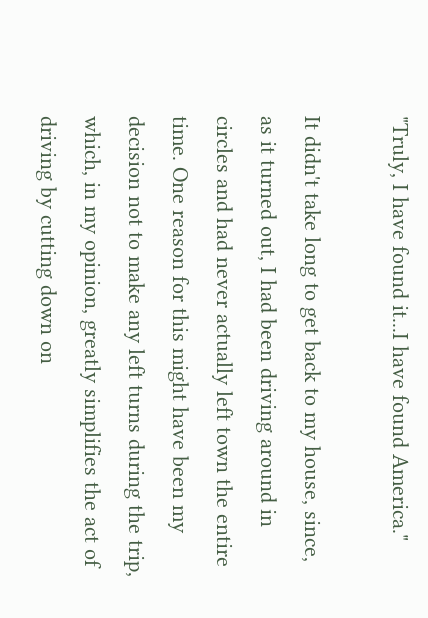"Truly, I have found it...I have found America."

It didn't take long to get back to my house, since, as it turned out, I had been driving around in circles and had never actually left town the entire time. One reason for this might have been my decision not to make any left turns during the trip, which, in my opinion, greatly simplifies the act of driving by cutting down on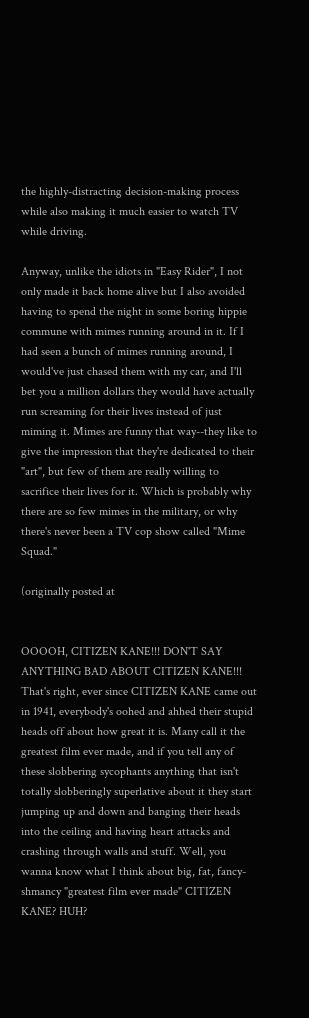the highly-distracting decision-making process while also making it much easier to watch TV while driving.

Anyway, unlike the idiots in "Easy Rider", I not only made it back home alive but I also avoided having to spend the night in some boring hippie commune with mimes running around in it. If I had seen a bunch of mimes running around, I would've just chased them with my car, and I'll bet you a million dollars they would have actually run screaming for their lives instead of just miming it. Mimes are funny that way--they like to give the impression that they're dedicated to their "art", but few of them are really willing to sacrifice their lives for it. Which is probably why there are so few mimes in the military, or why there's never been a TV cop show called "Mime Squad."

(originally posted at


OOOOH, CITIZEN KANE!!! DON'T SAY ANYTHING BAD ABOUT CITIZEN KANE!!! That's right, ever since CITIZEN KANE came out in 1941, everybody's oohed and ahhed their stupid heads off about how great it is. Many call it the greatest film ever made, and if you tell any of these slobbering sycophants anything that isn't totally slobberingly superlative about it they start jumping up and down and banging their heads into the ceiling and having heart attacks and crashing through walls and stuff. Well, you wanna know what I think about big, fat, fancy-shmancy "greatest film ever made" CITIZEN KANE? HUH?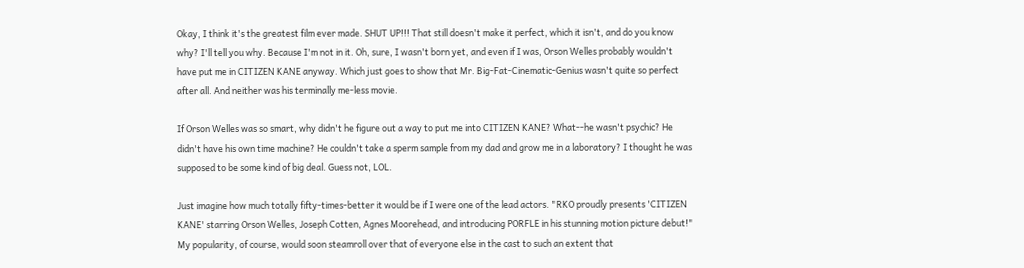Okay, I think it's the greatest film ever made. SHUT UP!!! That still doesn't make it perfect, which it isn't, and do you know why? I'll tell you why. Because I'm not in it. Oh, sure, I wasn't born yet, and even if I was, Orson Welles probably wouldn't have put me in CITIZEN KANE anyway. Which just goes to show that Mr. Big-Fat-Cinematic-Genius wasn't quite so perfect after all. And neither was his terminally me-less movie.

If Orson Welles was so smart, why didn't he figure out a way to put me into CITIZEN KANE? What--he wasn't psychic? He didn't have his own time machine? He couldn't take a sperm sample from my dad and grow me in a laboratory? I thought he was supposed to be some kind of big deal. Guess not, LOL.

Just imagine how much totally fifty-times-better it would be if I were one of the lead actors. "RKO proudly presents 'CITIZEN KANE' starring Orson Welles, Joseph Cotten, Agnes Moorehead, and introducing PORFLE in his stunning motion picture debut!" My popularity, of course, would soon steamroll over that of everyone else in the cast to such an extent that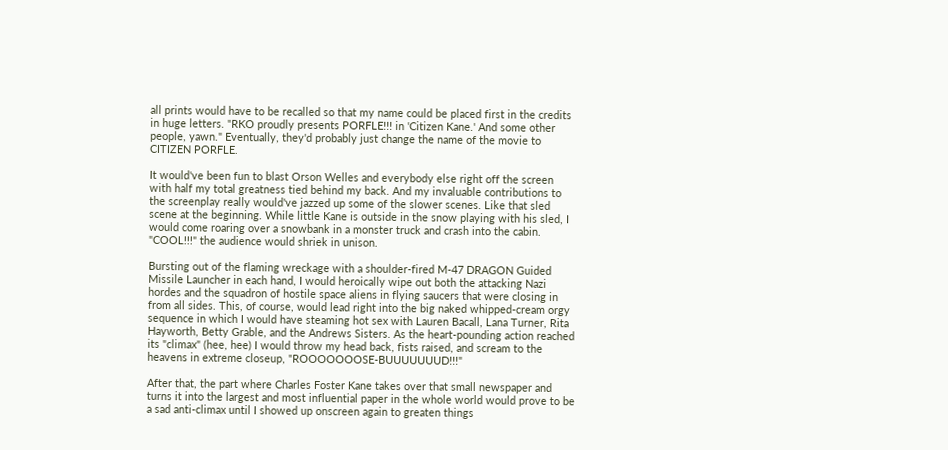all prints would have to be recalled so that my name could be placed first in the credits in huge letters. "RKO proudly presents PORFLE!!! in 'Citizen Kane.' And some other people, yawn." Eventually, they'd probably just change the name of the movie to CITIZEN PORFLE.

It would've been fun to blast Orson Welles and everybody else right off the screen with half my total greatness tied behind my back. And my invaluable contributions to the screenplay really would've jazzed up some of the slower scenes. Like that sled scene at the beginning. While little Kane is outside in the snow playing with his sled, I would come roaring over a snowbank in a monster truck and crash into the cabin. "COOL!!!" the audience would shriek in unison.

Bursting out of the flaming wreckage with a shoulder-fired M-47 DRAGON Guided Missile Launcher in each hand, I would heroically wipe out both the attacking Nazi hordes and the squadron of hostile space aliens in flying saucers that were closing in from all sides. This, of course, would lead right into the big naked whipped-cream orgy sequence in which I would have steaming hot sex with Lauren Bacall, Lana Turner, Rita Hayworth, Betty Grable, and the Andrews Sisters. As the heart-pounding action reached its "climax" (hee, hee) I would throw my head back, fists raised, and scream to the heavens in extreme closeup, "ROOOOOOOSE-BUUUUUUUD!!!"

After that, the part where Charles Foster Kane takes over that small newspaper and turns it into the largest and most influential paper in the whole world would prove to be a sad anti-climax until I showed up onscreen again to greaten things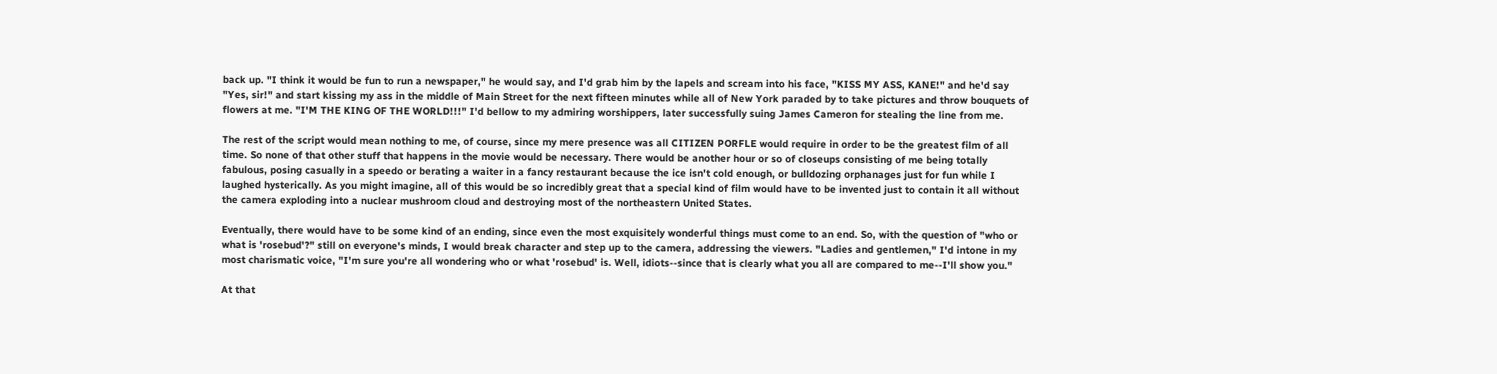back up. "I think it would be fun to run a newspaper," he would say, and I'd grab him by the lapels and scream into his face, "KISS MY ASS, KANE!" and he'd say "Yes, sir!" and start kissing my ass in the middle of Main Street for the next fifteen minutes while all of New York paraded by to take pictures and throw bouquets of flowers at me. "I'M THE KING OF THE WORLD!!!" I'd bellow to my admiring worshippers, later successfully suing James Cameron for stealing the line from me.

The rest of the script would mean nothing to me, of course, since my mere presence was all CITIZEN PORFLE would require in order to be the greatest film of all time. So none of that other stuff that happens in the movie would be necessary. There would be another hour or so of closeups consisting of me being totally fabulous, posing casually in a speedo or berating a waiter in a fancy restaurant because the ice isn't cold enough, or bulldozing orphanages just for fun while I laughed hysterically. As you might imagine, all of this would be so incredibly great that a special kind of film would have to be invented just to contain it all without the camera exploding into a nuclear mushroom cloud and destroying most of the northeastern United States.

Eventually, there would have to be some kind of an ending, since even the most exquisitely wonderful things must come to an end. So, with the question of "who or what is 'rosebud'?" still on everyone's minds, I would break character and step up to the camera, addressing the viewers. "Ladies and gentlemen," I'd intone in my most charismatic voice, "I'm sure you're all wondering who or what 'rosebud' is. Well, idiots--since that is clearly what you all are compared to me--I'll show you."

At that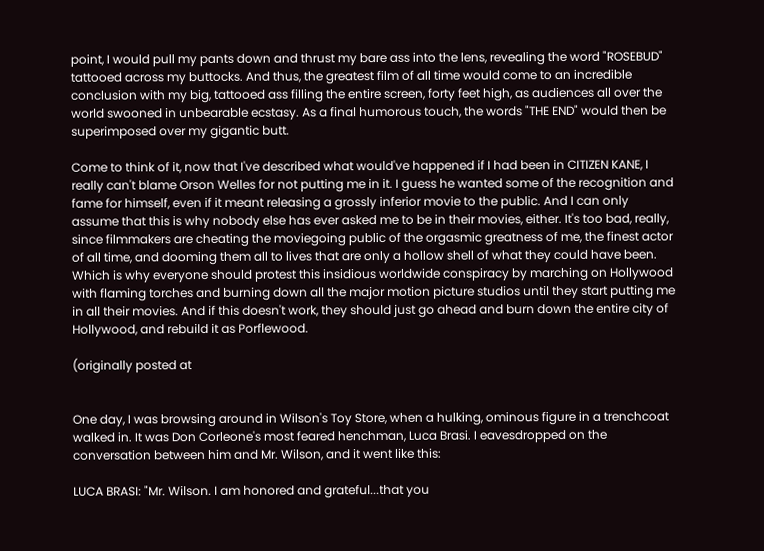point, I would pull my pants down and thrust my bare ass into the lens, revealing the word "ROSEBUD" tattooed across my buttocks. And thus, the greatest film of all time would come to an incredible conclusion with my big, tattooed ass filling the entire screen, forty feet high, as audiences all over the world swooned in unbearable ecstasy. As a final humorous touch, the words "THE END" would then be superimposed over my gigantic butt.

Come to think of it, now that I've described what would've happened if I had been in CITIZEN KANE, I really can't blame Orson Welles for not putting me in it. I guess he wanted some of the recognition and fame for himself, even if it meant releasing a grossly inferior movie to the public. And I can only assume that this is why nobody else has ever asked me to be in their movies, either. It's too bad, really, since filmmakers are cheating the moviegoing public of the orgasmic greatness of me, the finest actor of all time, and dooming them all to lives that are only a hollow shell of what they could have been. Which is why everyone should protest this insidious worldwide conspiracy by marching on Hollywood with flaming torches and burning down all the major motion picture studios until they start putting me in all their movies. And if this doesn't work, they should just go ahead and burn down the entire city of Hollywood, and rebuild it as Porflewood.

(originally posted at


One day, I was browsing around in Wilson's Toy Store, when a hulking, ominous figure in a trenchcoat walked in. It was Don Corleone's most feared henchman, Luca Brasi. I eavesdropped on the conversation between him and Mr. Wilson, and it went like this:

LUCA BRASI: "Mr. Wilson. I am honored and grateful...that you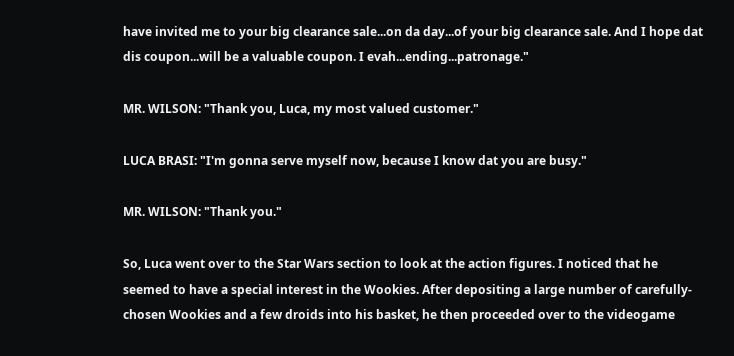have invited me to your big clearance sale...on da day...of your big clearance sale. And I hope dat dis coupon...will be a valuable coupon. I evah...ending...patronage."

MR. WILSON: "Thank you, Luca, my most valued customer."

LUCA BRASI: "I'm gonna serve myself now, because I know dat you are busy."

MR. WILSON: "Thank you."

So, Luca went over to the Star Wars section to look at the action figures. I noticed that he seemed to have a special interest in the Wookies. After depositing a large number of carefully-chosen Wookies and a few droids into his basket, he then proceeded over to the videogame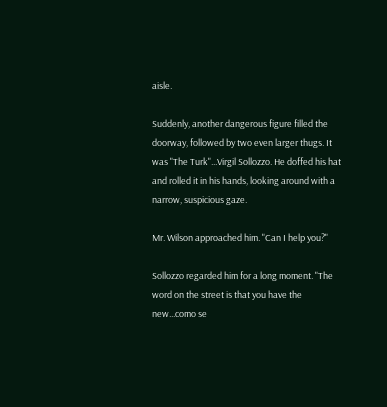aisle.

Suddenly, another dangerous figure filled the doorway, followed by two even larger thugs. It was "The Turk"...Virgil Sollozzo. He doffed his hat and rolled it in his hands, looking around with a narrow, suspicious gaze.

Mr. Wilson approached him. "Can I help you?"

Sollozzo regarded him for a long moment. "The word on the street is that you have the new...como se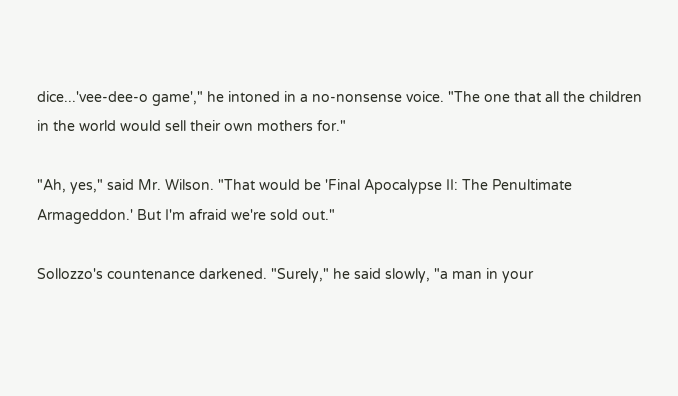dice...'vee-dee-o game'," he intoned in a no-nonsense voice. "The one that all the children in the world would sell their own mothers for."

"Ah, yes," said Mr. Wilson. "That would be 'Final Apocalypse II: The Penultimate Armageddon.' But I'm afraid we're sold out."

Sollozzo's countenance darkened. "Surely," he said slowly, "a man in your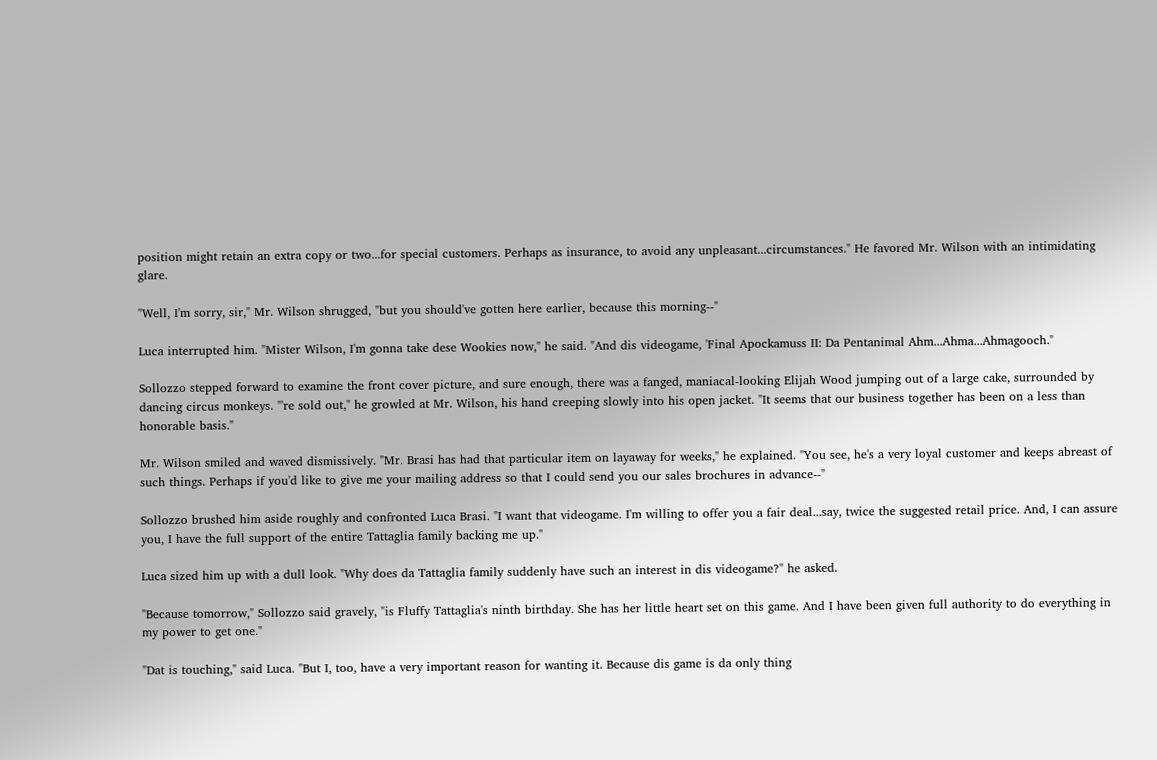position might retain an extra copy or two...for special customers. Perhaps as insurance, to avoid any unpleasant...circumstances." He favored Mr. Wilson with an intimidating glare.

"Well, I'm sorry, sir," Mr. Wilson shrugged, "but you should've gotten here earlier, because this morning--"

Luca interrupted him. "Mister Wilson, I'm gonna take dese Wookies now," he said. "And dis videogame, 'Final Apockamuss II: Da Pentanimal Ahm...Ahma...Ahmagooch."

Sollozzo stepped forward to examine the front cover picture, and sure enough, there was a fanged, maniacal-looking Elijah Wood jumping out of a large cake, surrounded by dancing circus monkeys. "'re sold out," he growled at Mr. Wilson, his hand creeping slowly into his open jacket. "It seems that our business together has been on a less than honorable basis."

Mr. Wilson smiled and waved dismissively. "Mr. Brasi has had that particular item on layaway for weeks," he explained. "You see, he's a very loyal customer and keeps abreast of such things. Perhaps if you'd like to give me your mailing address so that I could send you our sales brochures in advance--"

Sollozzo brushed him aside roughly and confronted Luca Brasi. "I want that videogame. I'm willing to offer you a fair deal...say, twice the suggested retail price. And, I can assure you, I have the full support of the entire Tattaglia family backing me up."

Luca sized him up with a dull look. "Why does da Tattaglia family suddenly have such an interest in dis videogame?" he asked.

"Because tomorrow," Sollozzo said gravely, "is Fluffy Tattaglia's ninth birthday. She has her little heart set on this game. And I have been given full authority to do everything in my power to get one."

"Dat is touching," said Luca. "But I, too, have a very important reason for wanting it. Because dis game is da only thing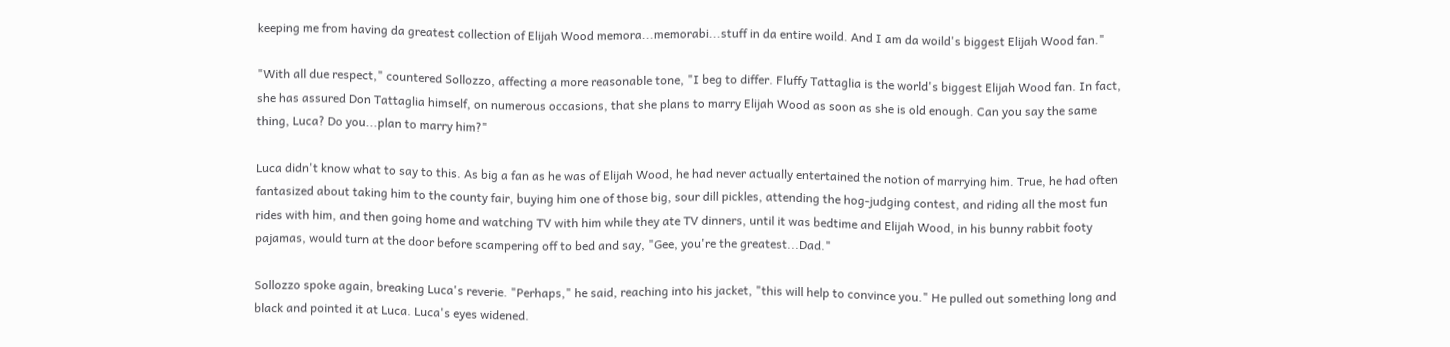keeping me from having da greatest collection of Elijah Wood memora...memorabi...stuff in da entire woild. And I am da woild's biggest Elijah Wood fan."

"With all due respect," countered Sollozzo, affecting a more reasonable tone, "I beg to differ. Fluffy Tattaglia is the world's biggest Elijah Wood fan. In fact, she has assured Don Tattaglia himself, on numerous occasions, that she plans to marry Elijah Wood as soon as she is old enough. Can you say the same thing, Luca? Do you...plan to marry him?"

Luca didn't know what to say to this. As big a fan as he was of Elijah Wood, he had never actually entertained the notion of marrying him. True, he had often fantasized about taking him to the county fair, buying him one of those big, sour dill pickles, attending the hog-judging contest, and riding all the most fun rides with him, and then going home and watching TV with him while they ate TV dinners, until it was bedtime and Elijah Wood, in his bunny rabbit footy pajamas, would turn at the door before scampering off to bed and say, "Gee, you're the greatest...Dad."

Sollozzo spoke again, breaking Luca's reverie. "Perhaps," he said, reaching into his jacket, "this will help to convince you." He pulled out something long and black and pointed it at Luca. Luca's eyes widened.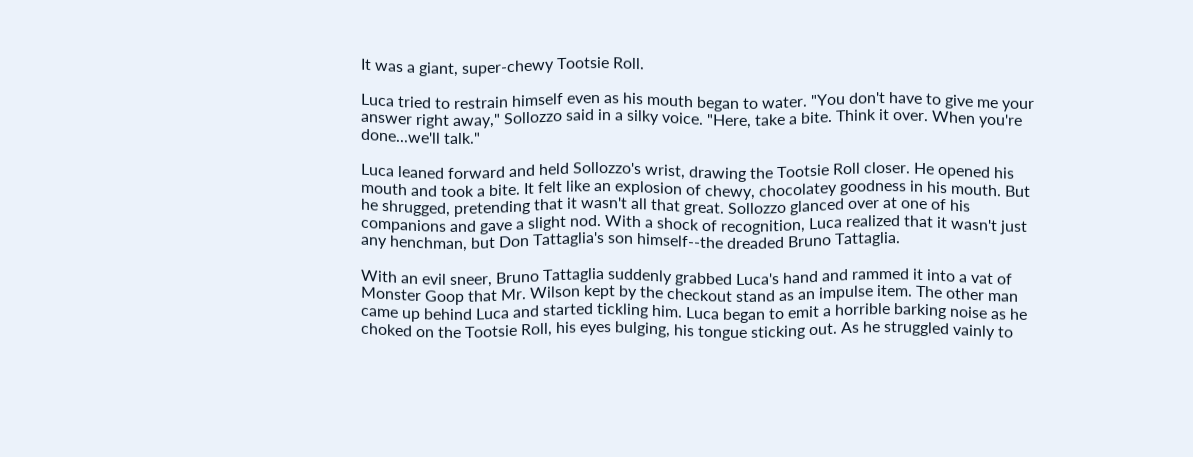It was a giant, super-chewy Tootsie Roll.

Luca tried to restrain himself even as his mouth began to water. "You don't have to give me your answer right away," Sollozzo said in a silky voice. "Here, take a bite. Think it over. When you're done...we'll talk."

Luca leaned forward and held Sollozzo's wrist, drawing the Tootsie Roll closer. He opened his mouth and took a bite. It felt like an explosion of chewy, chocolatey goodness in his mouth. But he shrugged, pretending that it wasn't all that great. Sollozzo glanced over at one of his companions and gave a slight nod. With a shock of recognition, Luca realized that it wasn't just any henchman, but Don Tattaglia's son himself--the dreaded Bruno Tattaglia.

With an evil sneer, Bruno Tattaglia suddenly grabbed Luca's hand and rammed it into a vat of Monster Goop that Mr. Wilson kept by the checkout stand as an impulse item. The other man came up behind Luca and started tickling him. Luca began to emit a horrible barking noise as he choked on the Tootsie Roll, his eyes bulging, his tongue sticking out. As he struggled vainly to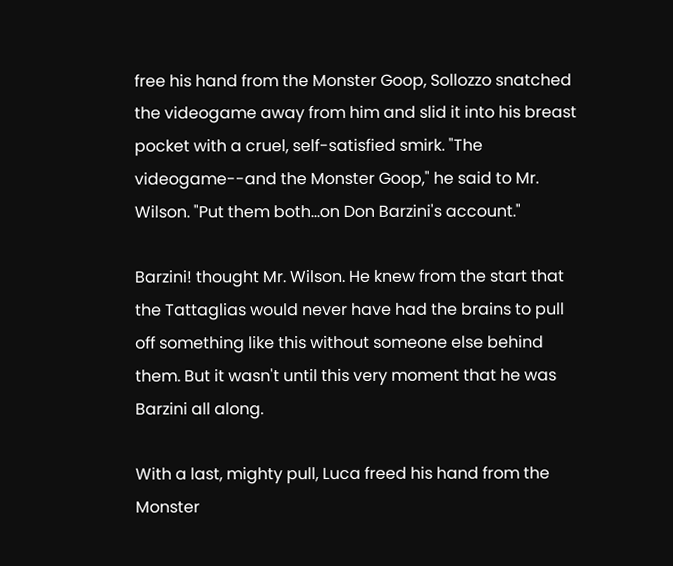free his hand from the Monster Goop, Sollozzo snatched the videogame away from him and slid it into his breast pocket with a cruel, self-satisfied smirk. "The videogame--and the Monster Goop," he said to Mr. Wilson. "Put them both...on Don Barzini's account."

Barzini! thought Mr. Wilson. He knew from the start that the Tattaglias would never have had the brains to pull off something like this without someone else behind them. But it wasn't until this very moment that he was Barzini all along.

With a last, mighty pull, Luca freed his hand from the Monster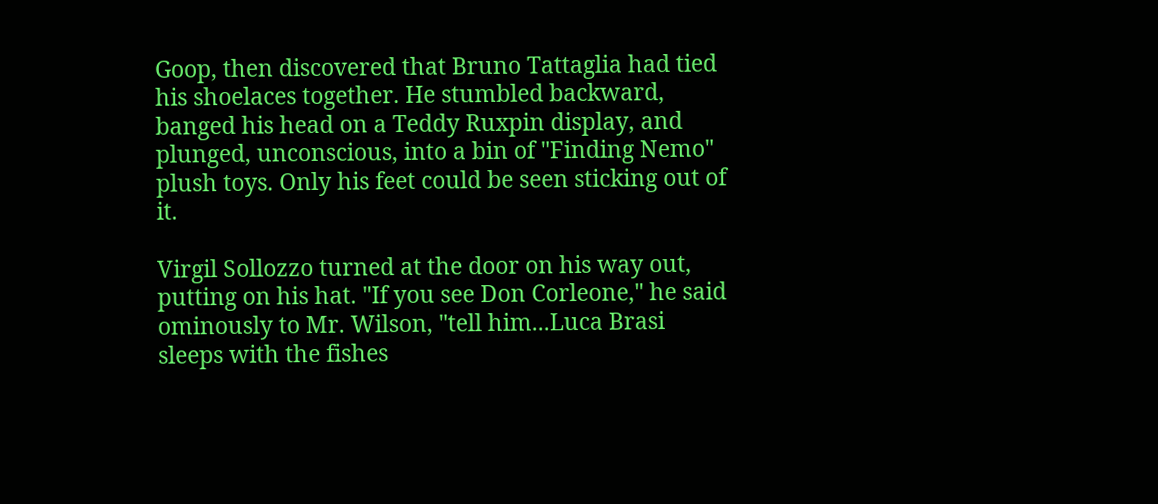Goop, then discovered that Bruno Tattaglia had tied his shoelaces together. He stumbled backward, banged his head on a Teddy Ruxpin display, and plunged, unconscious, into a bin of "Finding Nemo" plush toys. Only his feet could be seen sticking out of it.

Virgil Sollozzo turned at the door on his way out, putting on his hat. "If you see Don Corleone," he said ominously to Mr. Wilson, "tell him...Luca Brasi sleeps with the fishes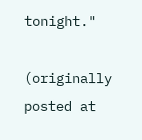tonight."

(originally posted at